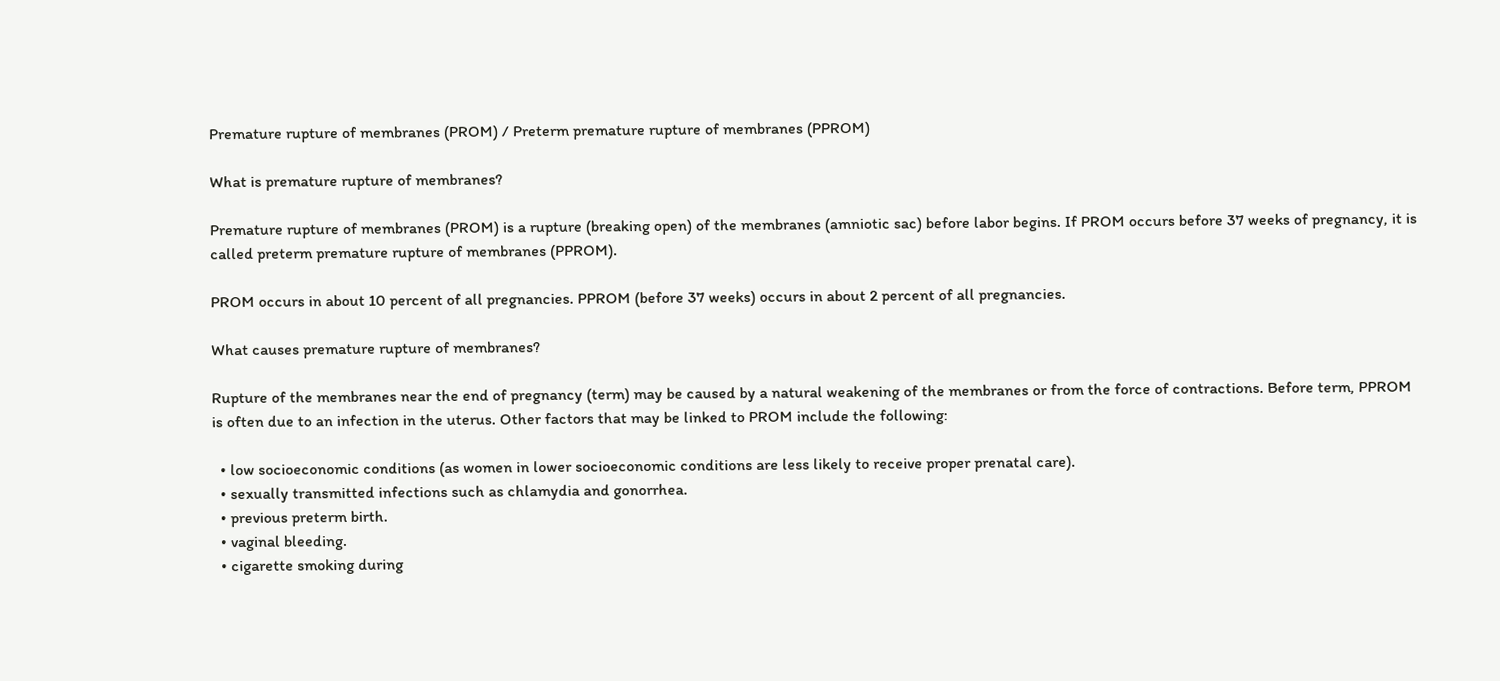Premature rupture of membranes (PROM) / Preterm premature rupture of membranes (PPROM)

What is premature rupture of membranes?

Premature rupture of membranes (PROM) is a rupture (breaking open) of the membranes (amniotic sac) before labor begins. If PROM occurs before 37 weeks of pregnancy, it is called preterm premature rupture of membranes (PPROM).

PROM occurs in about 10 percent of all pregnancies. PPROM (before 37 weeks) occurs in about 2 percent of all pregnancies.

What causes premature rupture of membranes?

Rupture of the membranes near the end of pregnancy (term) may be caused by a natural weakening of the membranes or from the force of contractions. Before term, PPROM is often due to an infection in the uterus. Other factors that may be linked to PROM include the following:

  • low socioeconomic conditions (as women in lower socioeconomic conditions are less likely to receive proper prenatal care).
  • sexually transmitted infections such as chlamydia and gonorrhea.
  • previous preterm birth.
  • vaginal bleeding.
  • cigarette smoking during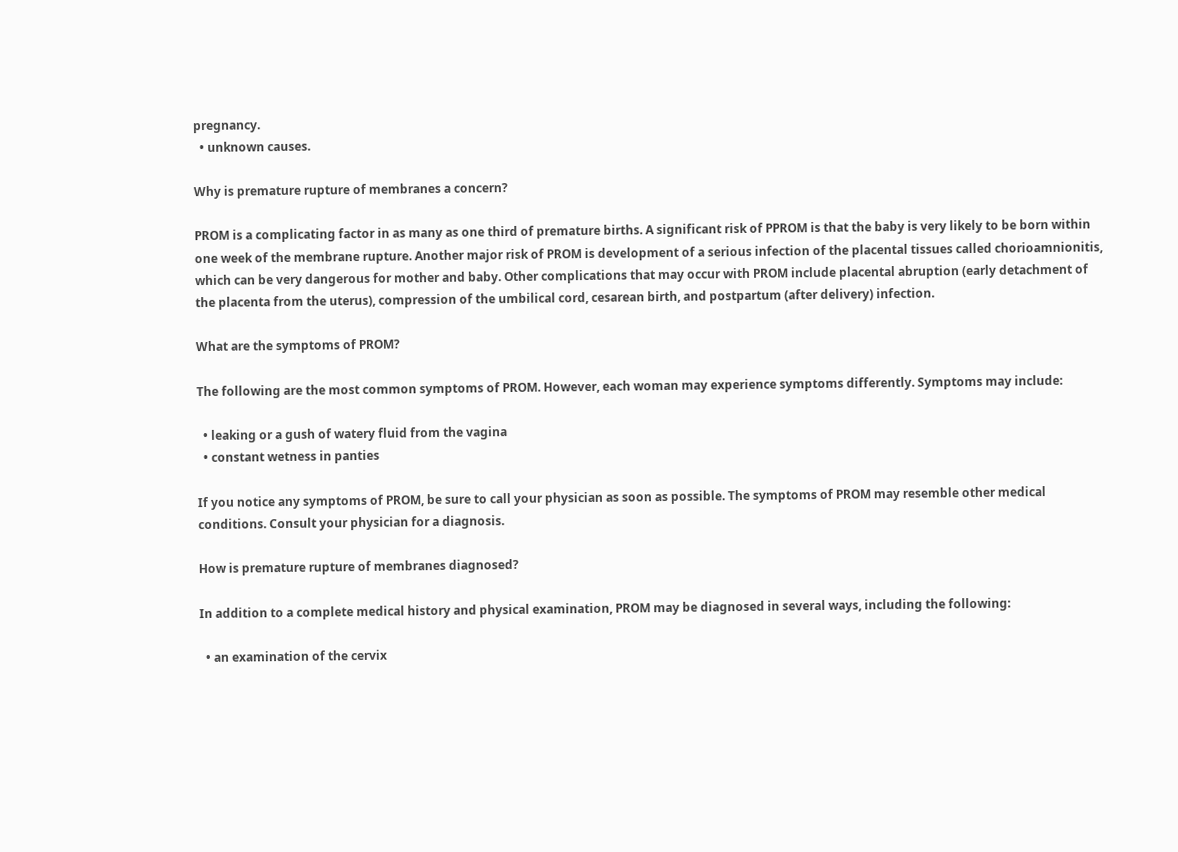pregnancy.
  • unknown causes.

Why is premature rupture of membranes a concern?

PROM is a complicating factor in as many as one third of premature births. A significant risk of PPROM is that the baby is very likely to be born within one week of the membrane rupture. Another major risk of PROM is development of a serious infection of the placental tissues called chorioamnionitis, which can be very dangerous for mother and baby. Other complications that may occur with PROM include placental abruption (early detachment of the placenta from the uterus), compression of the umbilical cord, cesarean birth, and postpartum (after delivery) infection.

What are the symptoms of PROM?

The following are the most common symptoms of PROM. However, each woman may experience symptoms differently. Symptoms may include:

  • leaking or a gush of watery fluid from the vagina
  • constant wetness in panties

If you notice any symptoms of PROM, be sure to call your physician as soon as possible. The symptoms of PROM may resemble other medical conditions. Consult your physician for a diagnosis.

How is premature rupture of membranes diagnosed?

In addition to a complete medical history and physical examination, PROM may be diagnosed in several ways, including the following:

  • an examination of the cervix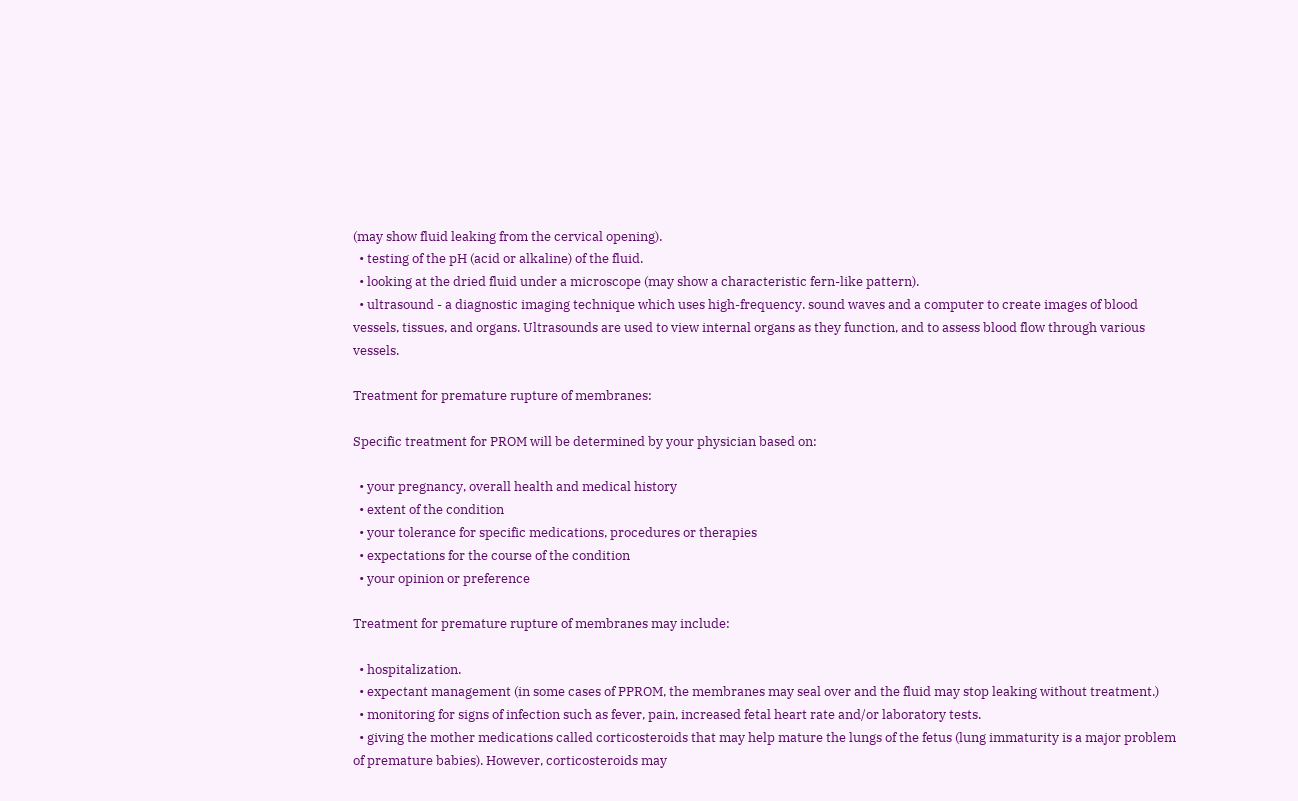(may show fluid leaking from the cervical opening).
  • testing of the pH (acid or alkaline) of the fluid.
  • looking at the dried fluid under a microscope (may show a characteristic fern-like pattern).
  • ultrasound - a diagnostic imaging technique which uses high-frequency. sound waves and a computer to create images of blood vessels, tissues, and organs. Ultrasounds are used to view internal organs as they function, and to assess blood flow through various vessels.

Treatment for premature rupture of membranes:

Specific treatment for PROM will be determined by your physician based on:

  • your pregnancy, overall health and medical history
  • extent of the condition
  • your tolerance for specific medications, procedures or therapies
  • expectations for the course of the condition
  • your opinion or preference

Treatment for premature rupture of membranes may include:

  • hospitalization.
  • expectant management (in some cases of PPROM, the membranes may seal over and the fluid may stop leaking without treatment.)
  • monitoring for signs of infection such as fever, pain, increased fetal heart rate and/or laboratory tests.
  • giving the mother medications called corticosteroids that may help mature the lungs of the fetus (lung immaturity is a major problem of premature babies). However, corticosteroids may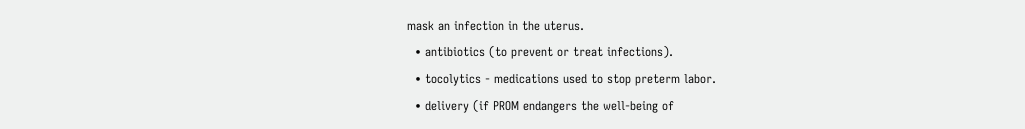mask an infection in the uterus.
  • antibiotics (to prevent or treat infections).
  • tocolytics - medications used to stop preterm labor.
  • delivery (if PROM endangers the well-being of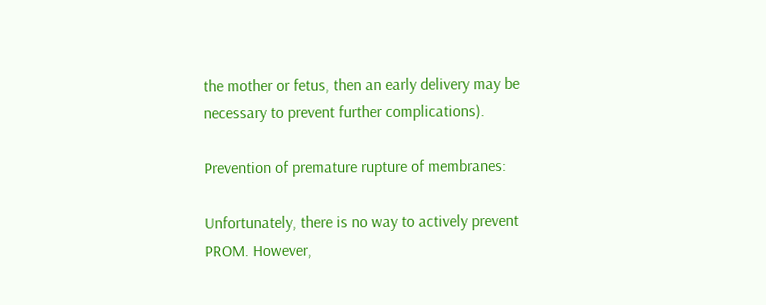the mother or fetus, then an early delivery may be necessary to prevent further complications).

Prevention of premature rupture of membranes:

Unfortunately, there is no way to actively prevent PROM. However,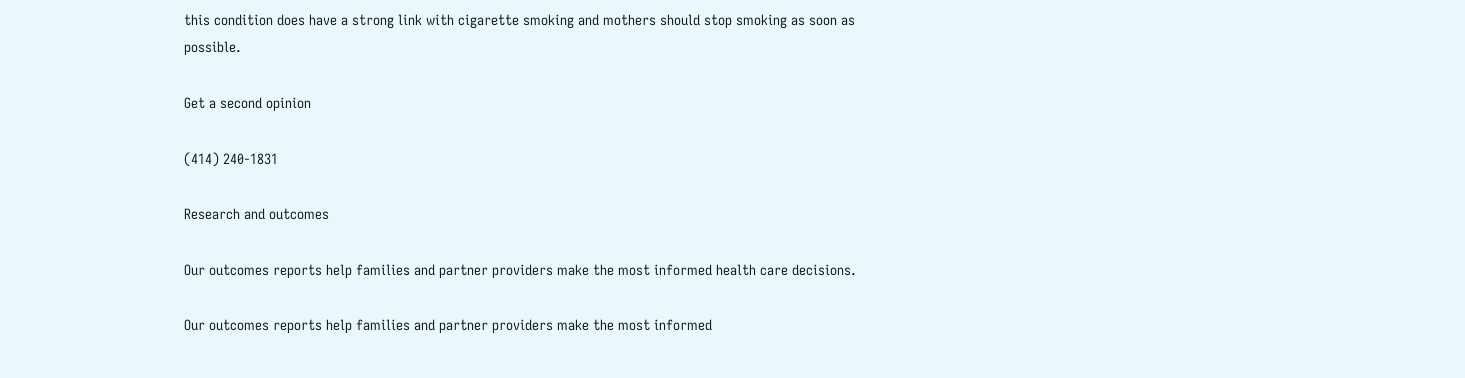this condition does have a strong link with cigarette smoking and mothers should stop smoking as soon as possible.

Get a second opinion

(414) 240-1831

Research and outcomes

Our outcomes reports help families and partner providers make the most informed health care decisions.

Our outcomes reports help families and partner providers make the most informed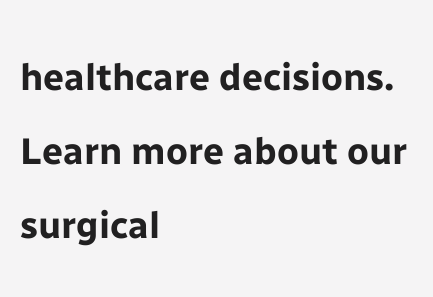healthcare decisions. Learn more about our surgical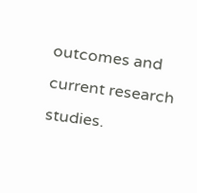outcomes and current research studies.